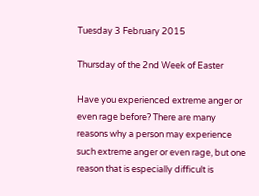Tuesday 3 February 2015

Thursday of the 2nd Week of Easter

Have you experienced extreme anger or even rage before? There are many reasons why a person may experience such extreme anger or even rage, but one reason that is especially difficult is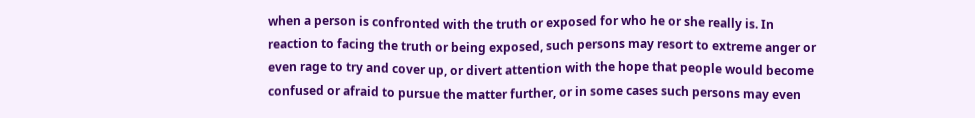when a person is confronted with the truth or exposed for who he or she really is. In reaction to facing the truth or being exposed, such persons may resort to extreme anger or even rage to try and cover up, or divert attention with the hope that people would become confused or afraid to pursue the matter further, or in some cases such persons may even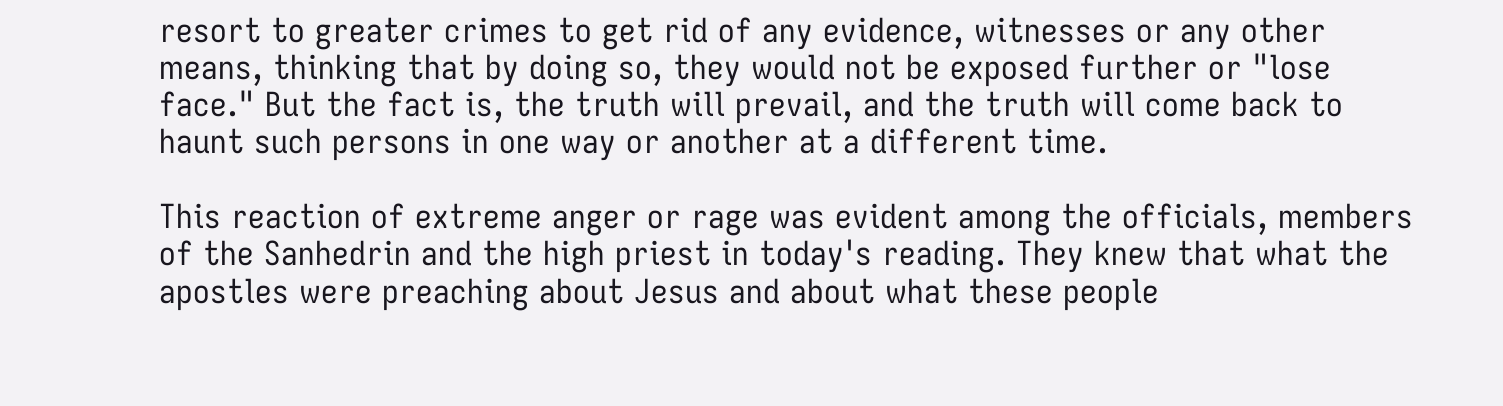resort to greater crimes to get rid of any evidence, witnesses or any other means, thinking that by doing so, they would not be exposed further or "lose face." But the fact is, the truth will prevail, and the truth will come back to haunt such persons in one way or another at a different time.

This reaction of extreme anger or rage was evident among the officials, members of the Sanhedrin and the high priest in today's reading. They knew that what the apostles were preaching about Jesus and about what these people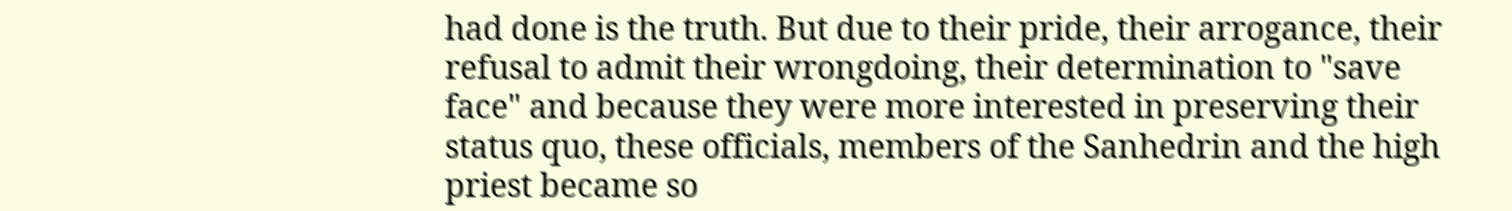had done is the truth. But due to their pride, their arrogance, their refusal to admit their wrongdoing, their determination to "save face" and because they were more interested in preserving their status quo, these officials, members of the Sanhedrin and the high priest became so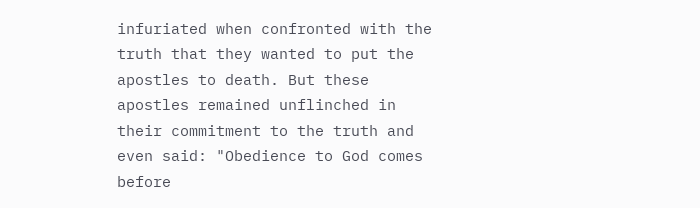infuriated when confronted with the truth that they wanted to put the apostles to death. But these apostles remained unflinched in their commitment to the truth and even said: "Obedience to God comes before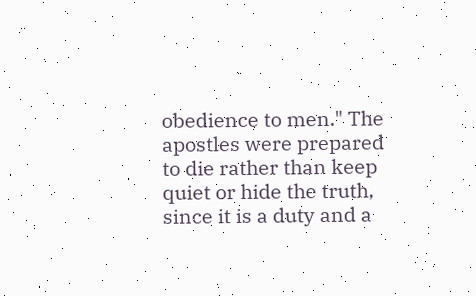obedience to men." The apostles were prepared to die rather than keep quiet or hide the truth, since it is a duty and a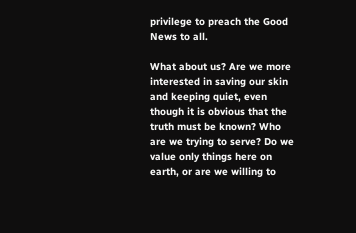privilege to preach the Good News to all.

What about us? Are we more interested in saving our skin and keeping quiet, even though it is obvious that the truth must be known? Who are we trying to serve? Do we value only things here on earth, or are we willing to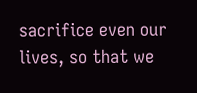sacrifice even our lives, so that we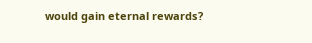would gain eternal rewards?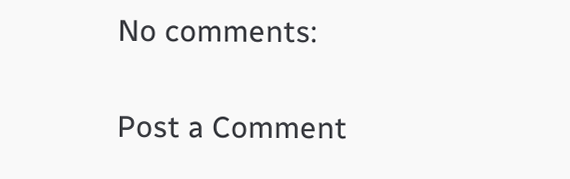No comments:

Post a Comment